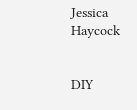Jessica Haycock


DIY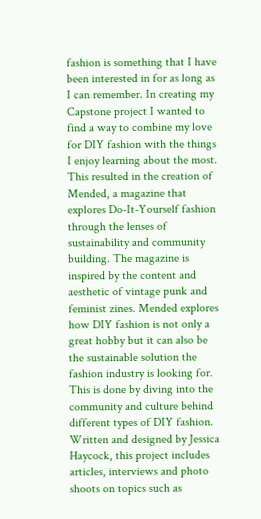fashion is something that I have been interested in for as long as I can remember. In creating my Capstone project I wanted to find a way to combine my love for DIY fashion with the things I enjoy learning about the most. This resulted in the creation of Mended, a magazine that explores Do-It-Yourself fashion through the lenses of sustainability and community building. The magazine is inspired by the content and aesthetic of vintage punk and feminist zines. Mended explores how DIY fashion is not only a great hobby but it can also be the sustainable solution the fashion industry is looking for. This is done by diving into the community and culture behind different types of DIY fashion. Written and designed by Jessica Haycock, this project includes articles, interviews and photo shoots on topics such as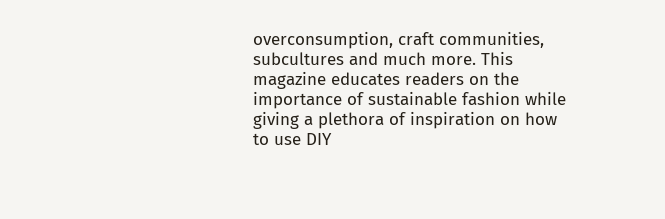overconsumption, craft communities, subcultures and much more. This magazine educates readers on the importance of sustainable fashion while giving a plethora of inspiration on how to use DIY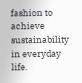fashion to achieve sustainability in everyday life.